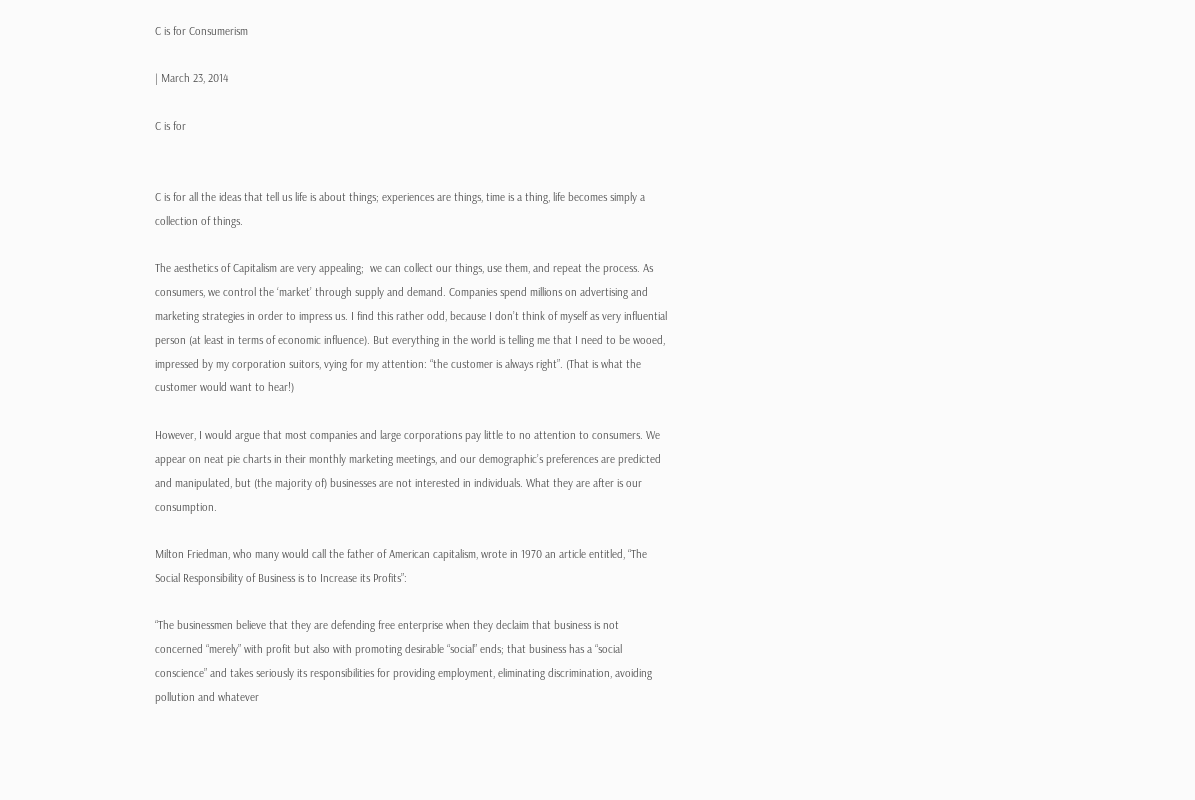C is for Consumerism

| March 23, 2014

C is for


C is for all the ideas that tell us life is about things; experiences are things, time is a thing, life becomes simply a collection of things.

The aesthetics of Capitalism are very appealing;  we can collect our things, use them, and repeat the process. As consumers, we control the ‘market’ through supply and demand. Companies spend millions on advertising and marketing strategies in order to impress us. I find this rather odd, because I don’t think of myself as very influential person (at least in terms of economic influence). But everything in the world is telling me that I need to be wooed, impressed by my corporation suitors, vying for my attention: “the customer is always right”. (That is what the customer would want to hear!)

However, I would argue that most companies and large corporations pay little to no attention to consumers. We appear on neat pie charts in their monthly marketing meetings, and our demographic’s preferences are predicted and manipulated, but (the majority of) businesses are not interested in individuals. What they are after is our consumption.

Milton Friedman, who many would call the father of American capitalism, wrote in 1970 an article entitled, “The Social Responsibility of Business is to Increase its Profits”:

“The businessmen believe that they are defending free enterprise when they declaim that business is not concerned “merely” with profit but also with promoting desirable “social” ends; that business has a “social conscience” and takes seriously its responsibilities for providing employment, eliminating discrimination, avoiding pollution and whatever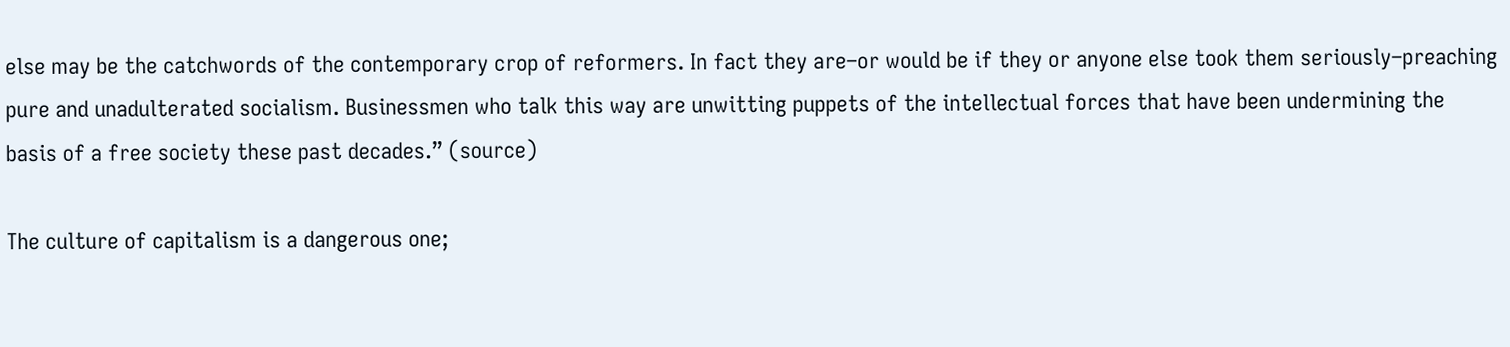else may be the catchwords of the contemporary crop of reformers. In fact they are–or would be if they or anyone else took them seriously–preaching pure and unadulterated socialism. Businessmen who talk this way are unwitting puppets of the intellectual forces that have been undermining the basis of a free society these past decades.” (source)

The culture of capitalism is a dangerous one;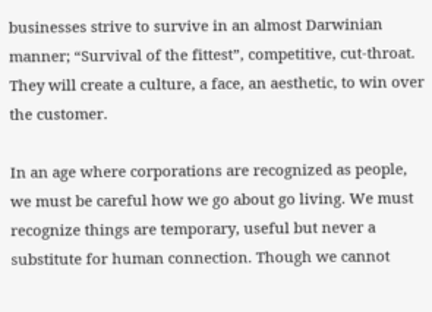businesses strive to survive in an almost Darwinian manner; “Survival of the fittest”, competitive, cut-throat. They will create a culture, a face, an aesthetic, to win over the customer.

In an age where corporations are recognized as people, we must be careful how we go about go living. We must recognize things are temporary, useful but never a substitute for human connection. Though we cannot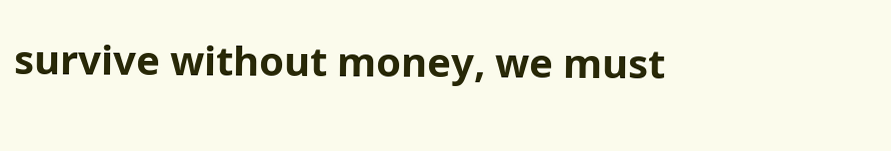survive without money, we must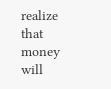realize that money will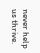never help us thrive.